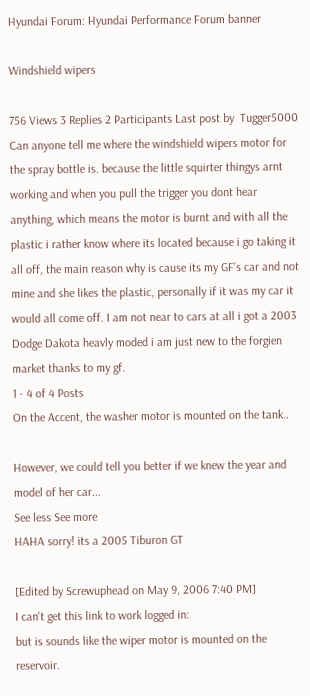Hyundai Forum: Hyundai Performance Forum banner

Windshield wipers

756 Views 3 Replies 2 Participants Last post by  Tugger5000
Can anyone tell me where the windshield wipers motor for the spray bottle is. because the little squirter thingys arnt working and when you pull the trigger you dont hear anything, which means the motor is burnt and with all the plastic i rather know where its located because i go taking it all off, the main reason why is cause its my GF's car and not mine and she likes the plastic, personally if it was my car it would all come off. I am not near to cars at all i got a 2003 Dodge Dakota heavly moded i am just new to the forgien market thanks to my gf.
1 - 4 of 4 Posts
On the Accent, the washer motor is mounted on the tank..

However, we could tell you better if we knew the year and model of her car...
See less See more
HAHA sorry! its a 2005 Tiburon GT

[Edited by Screwuphead on May 9, 2006 7:40 PM]
I can't get this link to work logged in:
but is sounds like the wiper motor is mounted on the reservoir.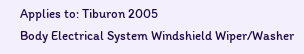Applies to: Tiburon 2005
Body Electrical System Windshield Wiper/Washer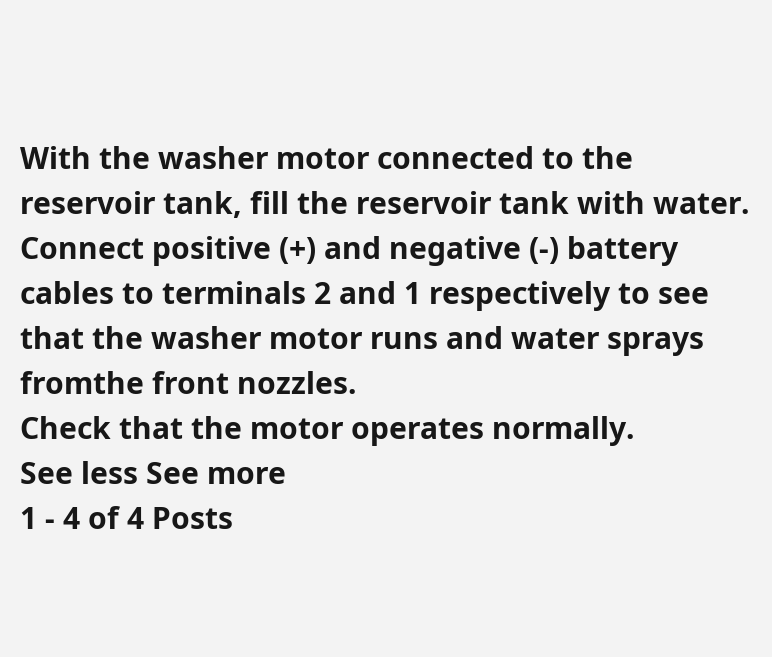With the washer motor connected to the reservoir tank, fill the reservoir tank with water.
Connect positive (+) and negative (-) battery cables to terminals 2 and 1 respectively to see that the washer motor runs and water sprays fromthe front nozzles.
Check that the motor operates normally.
See less See more
1 - 4 of 4 Posts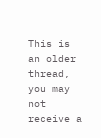This is an older thread, you may not receive a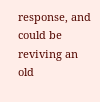response, and could be reviving an old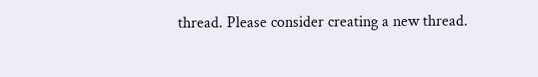thread. Please consider creating a new thread.